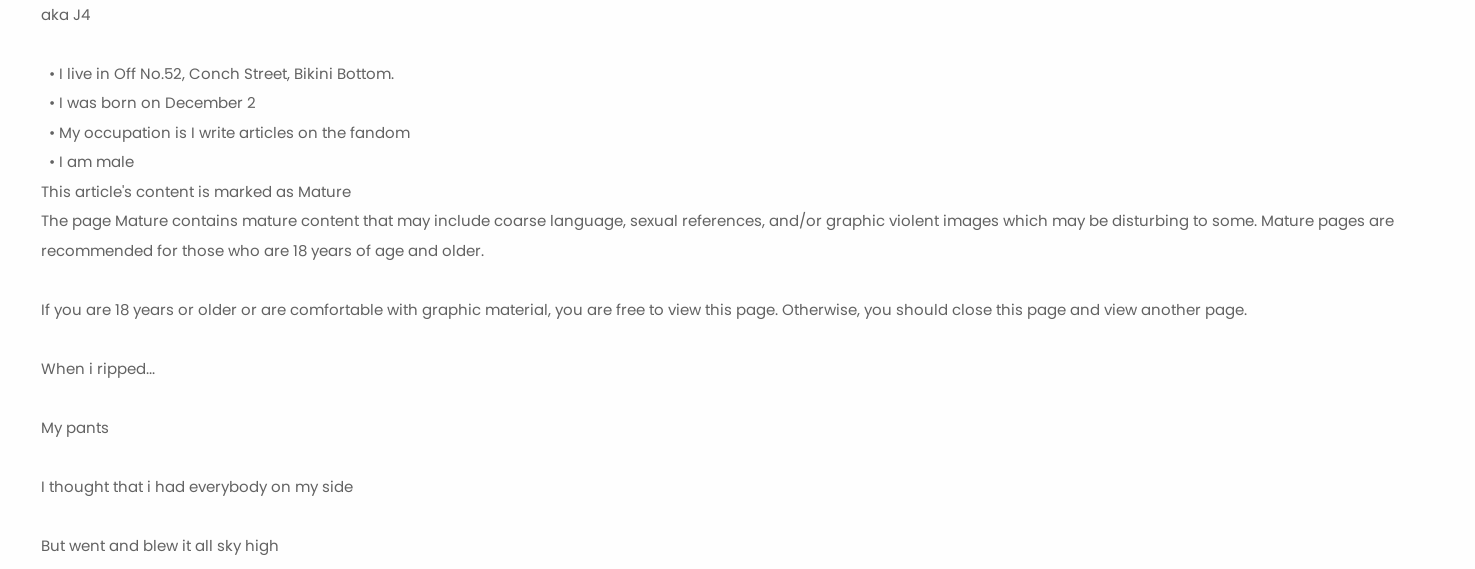aka J4

  • I live in Off No.52, Conch Street, Bikini Bottom.
  • I was born on December 2
  • My occupation is I write articles on the fandom
  • I am male
This article's content is marked as Mature
The page Mature contains mature content that may include coarse language, sexual references, and/or graphic violent images which may be disturbing to some. Mature pages are recommended for those who are 18 years of age and older.

If you are 18 years or older or are comfortable with graphic material, you are free to view this page. Otherwise, you should close this page and view another page.

When i ripped...

My pants

I thought that i had everybody on my side

But went and blew it all sky high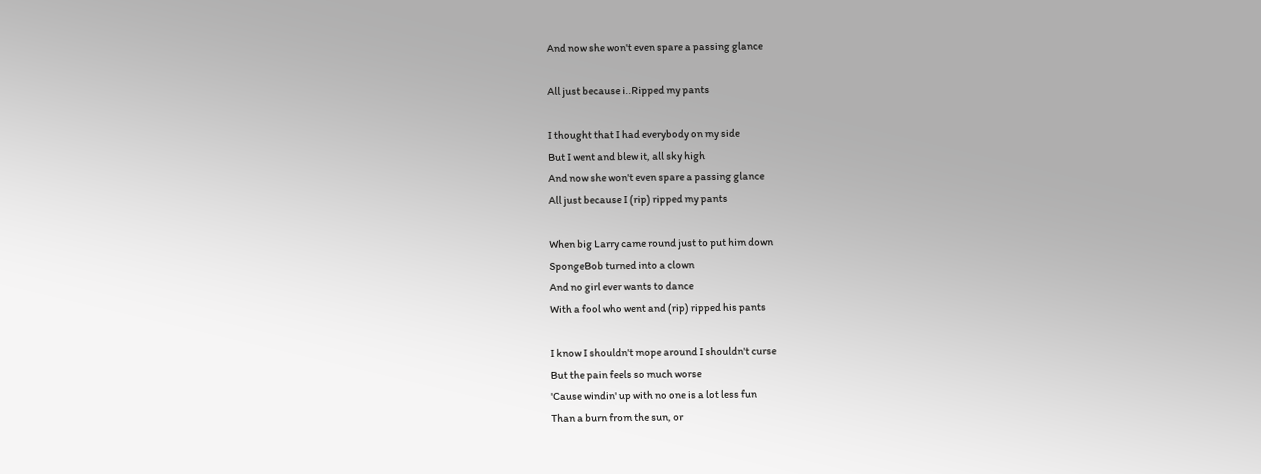And now she won't even spare a passing glance

All just because i..Ripped my pants

I thought that I had everybody on my side
But I went and blew it, all sky high
And now she won't even spare a passing glance
All just because I (rip) ripped my pants

When big Larry came round just to put him down
SpongeBob turned into a clown
And no girl ever wants to dance
With a fool who went and (rip) ripped his pants

I know I shouldn't mope around I shouldn't curse
But the pain feels so much worse
'Cause windin' up with no one is a lot less fun
Than a burn from the sun, or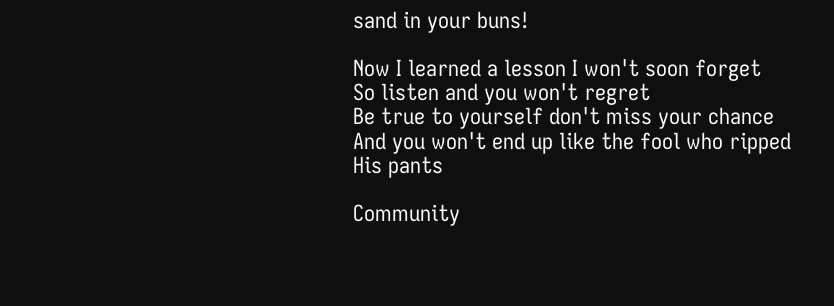sand in your buns!

Now I learned a lesson I won't soon forget
So listen and you won't regret
Be true to yourself don't miss your chance
And you won't end up like the fool who ripped
His pants

Community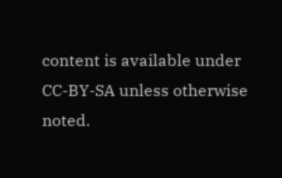content is available under CC-BY-SA unless otherwise noted.